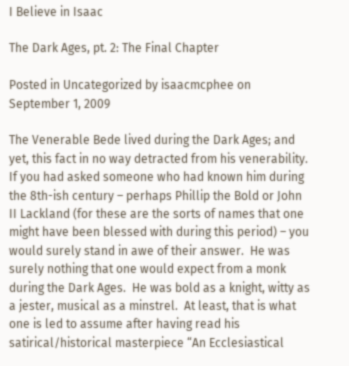I Believe in Isaac

The Dark Ages, pt. 2: The Final Chapter

Posted in Uncategorized by isaacmcphee on September 1, 2009

The Venerable Bede lived during the Dark Ages; and yet, this fact in no way detracted from his venerability.  If you had asked someone who had known him during the 8th-ish century – perhaps Phillip the Bold or John II Lackland (for these are the sorts of names that one might have been blessed with during this period) – you would surely stand in awe of their answer.  He was surely nothing that one would expect from a monk during the Dark Ages.  He was bold as a knight, witty as a jester, musical as a minstrel.  At least, that is what one is led to assume after having read his satirical/historical masterpiece “An Ecclesiastical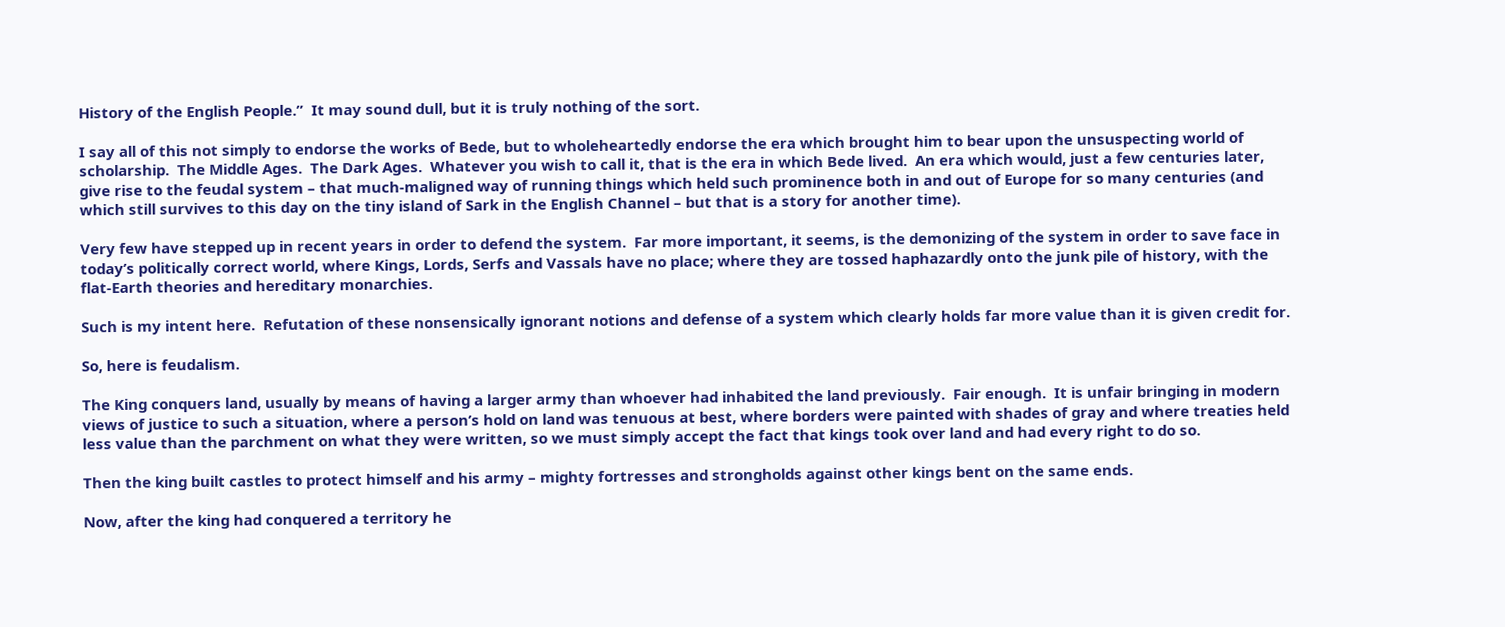History of the English People.”  It may sound dull, but it is truly nothing of the sort.

I say all of this not simply to endorse the works of Bede, but to wholeheartedly endorse the era which brought him to bear upon the unsuspecting world of scholarship.  The Middle Ages.  The Dark Ages.  Whatever you wish to call it, that is the era in which Bede lived.  An era which would, just a few centuries later, give rise to the feudal system – that much-maligned way of running things which held such prominence both in and out of Europe for so many centuries (and which still survives to this day on the tiny island of Sark in the English Channel – but that is a story for another time).

Very few have stepped up in recent years in order to defend the system.  Far more important, it seems, is the demonizing of the system in order to save face in today’s politically correct world, where Kings, Lords, Serfs and Vassals have no place; where they are tossed haphazardly onto the junk pile of history, with the flat-Earth theories and hereditary monarchies.

Such is my intent here.  Refutation of these nonsensically ignorant notions and defense of a system which clearly holds far more value than it is given credit for.

So, here is feudalism.

The King conquers land, usually by means of having a larger army than whoever had inhabited the land previously.  Fair enough.  It is unfair bringing in modern views of justice to such a situation, where a person’s hold on land was tenuous at best, where borders were painted with shades of gray and where treaties held less value than the parchment on what they were written, so we must simply accept the fact that kings took over land and had every right to do so.

Then the king built castles to protect himself and his army – mighty fortresses and strongholds against other kings bent on the same ends.

Now, after the king had conquered a territory he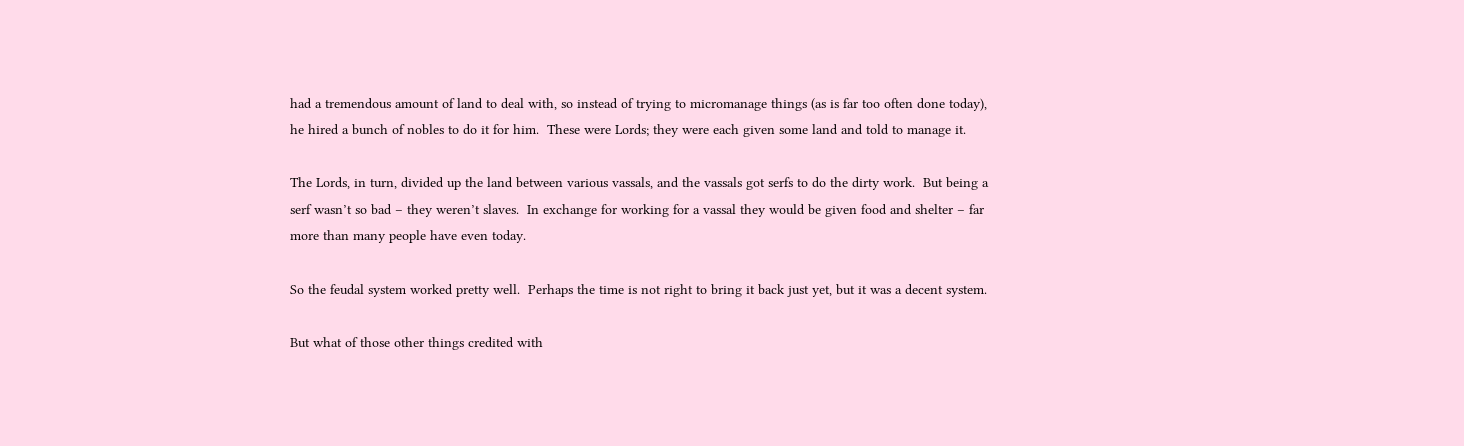had a tremendous amount of land to deal with, so instead of trying to micromanage things (as is far too often done today), he hired a bunch of nobles to do it for him.  These were Lords; they were each given some land and told to manage it.

The Lords, in turn, divided up the land between various vassals, and the vassals got serfs to do the dirty work.  But being a serf wasn’t so bad – they weren’t slaves.  In exchange for working for a vassal they would be given food and shelter – far more than many people have even today.

So the feudal system worked pretty well.  Perhaps the time is not right to bring it back just yet, but it was a decent system.

But what of those other things credited with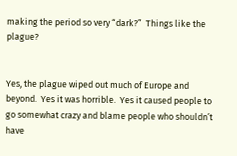making the period so very “dark?”  Things like the plague?


Yes, the plague wiped out much of Europe and beyond.  Yes it was horrible.  Yes it caused people to go somewhat crazy and blame people who shouldn’t have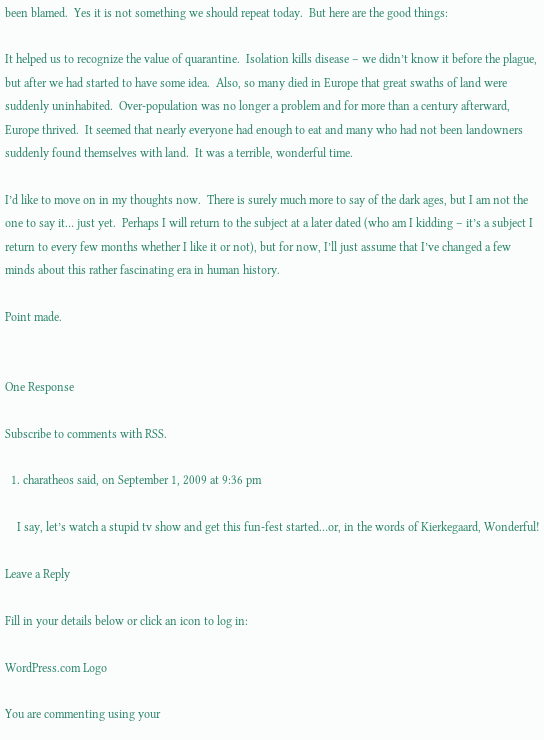been blamed.  Yes it is not something we should repeat today.  But here are the good things:

It helped us to recognize the value of quarantine.  Isolation kills disease – we didn’t know it before the plague, but after we had started to have some idea.  Also, so many died in Europe that great swaths of land were suddenly uninhabited.  Over-population was no longer a problem and for more than a century afterward, Europe thrived.  It seemed that nearly everyone had enough to eat and many who had not been landowners suddenly found themselves with land.  It was a terrible, wonderful time.

I’d like to move on in my thoughts now.  There is surely much more to say of the dark ages, but I am not the one to say it… just yet.  Perhaps I will return to the subject at a later dated (who am I kidding – it’s a subject I return to every few months whether I like it or not), but for now, I’ll just assume that I’ve changed a few minds about this rather fascinating era in human history.

Point made.


One Response

Subscribe to comments with RSS.

  1. charatheos said, on September 1, 2009 at 9:36 pm

    I say, let’s watch a stupid tv show and get this fun-fest started…or, in the words of Kierkegaard, Wonderful!

Leave a Reply

Fill in your details below or click an icon to log in:

WordPress.com Logo

You are commenting using your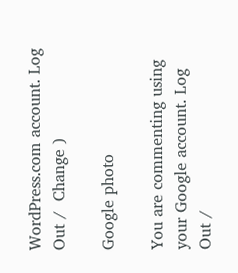WordPress.com account. Log Out /  Change )

Google photo

You are commenting using your Google account. Log Out /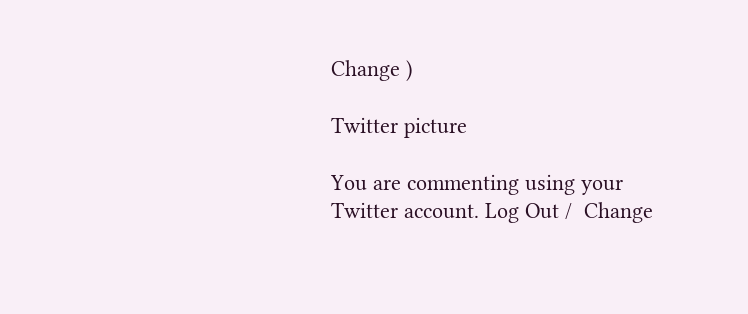Change )

Twitter picture

You are commenting using your Twitter account. Log Out /  Change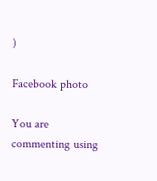)

Facebook photo

You are commenting using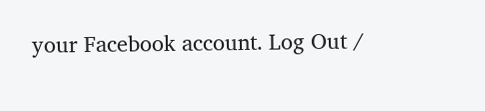your Facebook account. Log Out /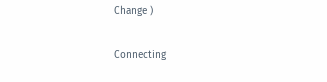Change )

Connecting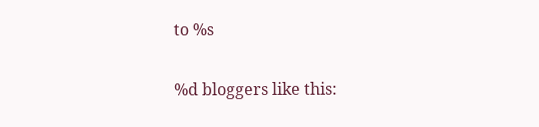to %s

%d bloggers like this: